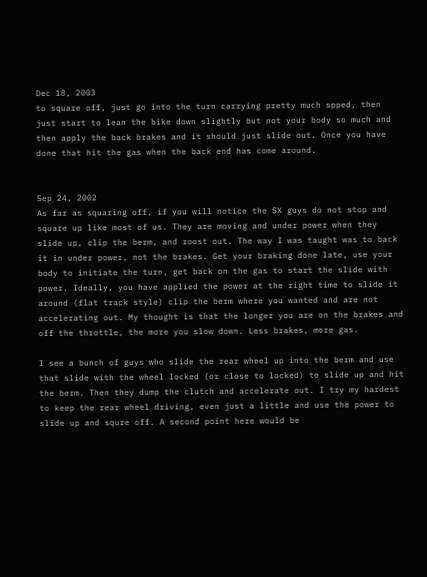Dec 18, 2003
to square off, just go into the turn carrying pretty much spped, then just start to lean the bike down slightly but not your body so much and then apply the back brakes and it should just slide out. Once you have done that hit the gas when the back end has come around.


Sep 24, 2002
As far as squaring off, if you will notice the SX guys do not stop and square up like most of us. They are moving and under power when they slide up, clip the berm, and roost out. The way I was taught was to back it in under power, not the brakes. Get your braking done late, use your body to initiate the turn, get back on the gas to start the slide with power. Ideally, you have applied the power at the right time to slide it around (flat track style) clip the berm where you wanted and are not accelerating out. My thought is that the longer you are on the brakes and off the throttle, the more you slow down. Less brakes, more gas.

I see a bunch of guys who slide the rear wheel up into the berm and use that slide with the wheel locked (or close to locked) to slide up and hit the berm. Then they dump the clutch and accelerate out. I try my hardest to keep the rear wheel driving, even just a little and use the power to slide up and squre off. A second point here would be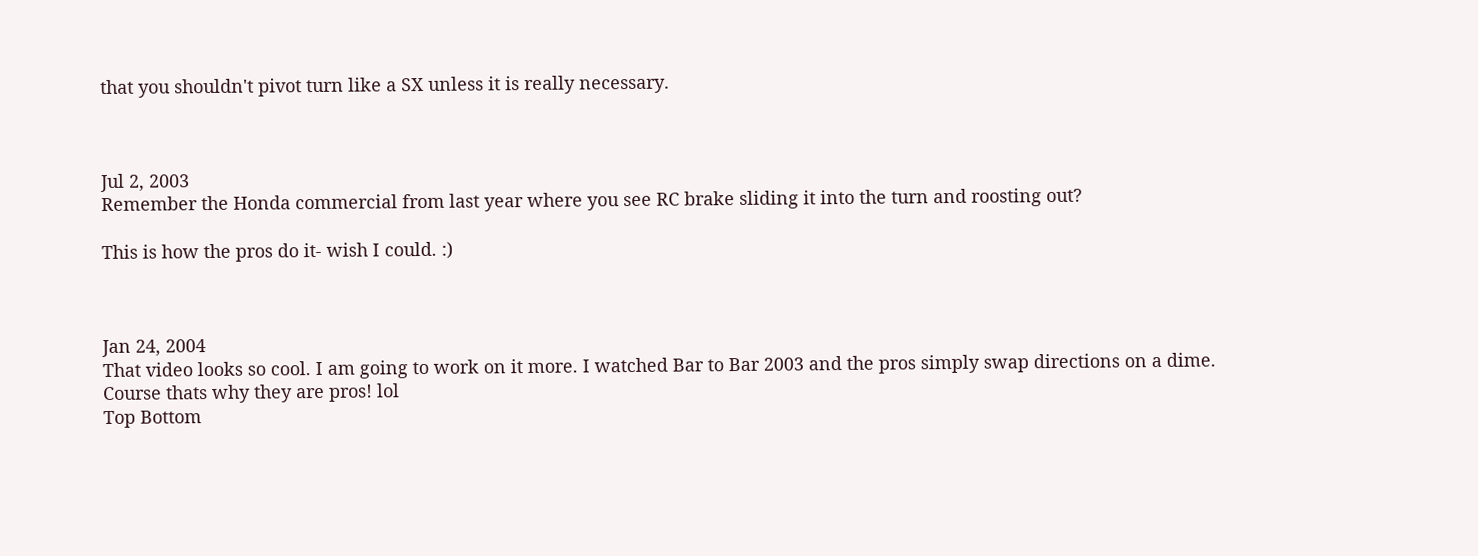that you shouldn't pivot turn like a SX unless it is really necessary.



Jul 2, 2003
Remember the Honda commercial from last year where you see RC brake sliding it into the turn and roosting out?

This is how the pros do it- wish I could. :)



Jan 24, 2004
That video looks so cool. I am going to work on it more. I watched Bar to Bar 2003 and the pros simply swap directions on a dime. Course thats why they are pros! lol
Top Bottom